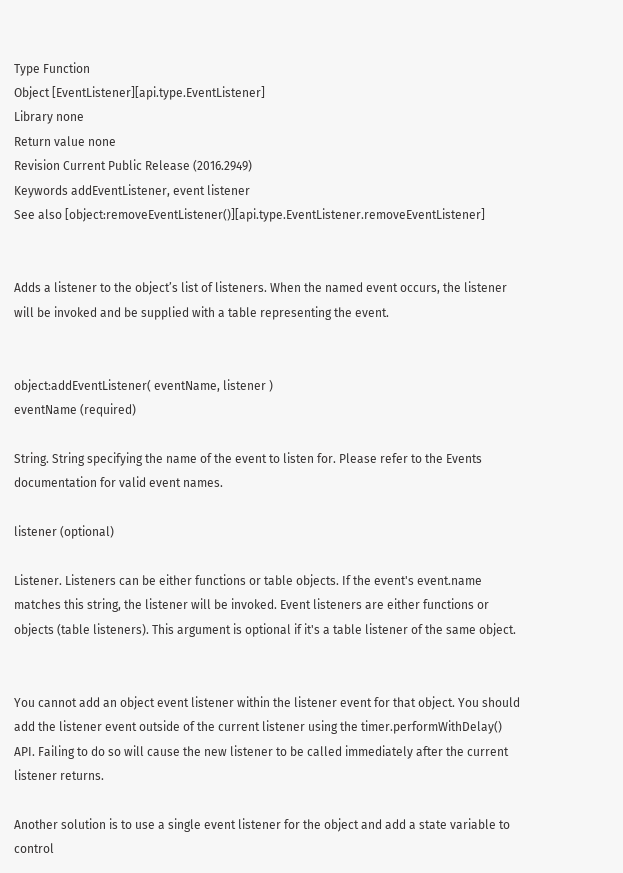Type Function
Object [EventListener][api.type.EventListener]
Library none
Return value none
Revision Current Public Release (2016.2949)
Keywords addEventListener, event listener
See also [object:removeEventListener()][api.type.EventListener.removeEventListener]


Adds a listener to the object’s list of listeners. When the named event occurs, the listener will be invoked and be supplied with a table representing the event.


object:addEventListener( eventName, listener )
eventName (required)

String. String specifying the name of the event to listen for. Please refer to the Events documentation for valid event names.

listener (optional)

Listener. Listeners can be either functions or table objects. If the event's event.name matches this string, the listener will be invoked. Event listeners are either functions or objects (table listeners). This argument is optional if it's a table listener of the same object.


You cannot add an object event listener within the listener event for that object. You should add the listener event outside of the current listener using the timer.performWithDelay() API. Failing to do so will cause the new listener to be called immediately after the current listener returns.

Another solution is to use a single event listener for the object and add a state variable to control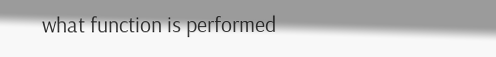what function is performed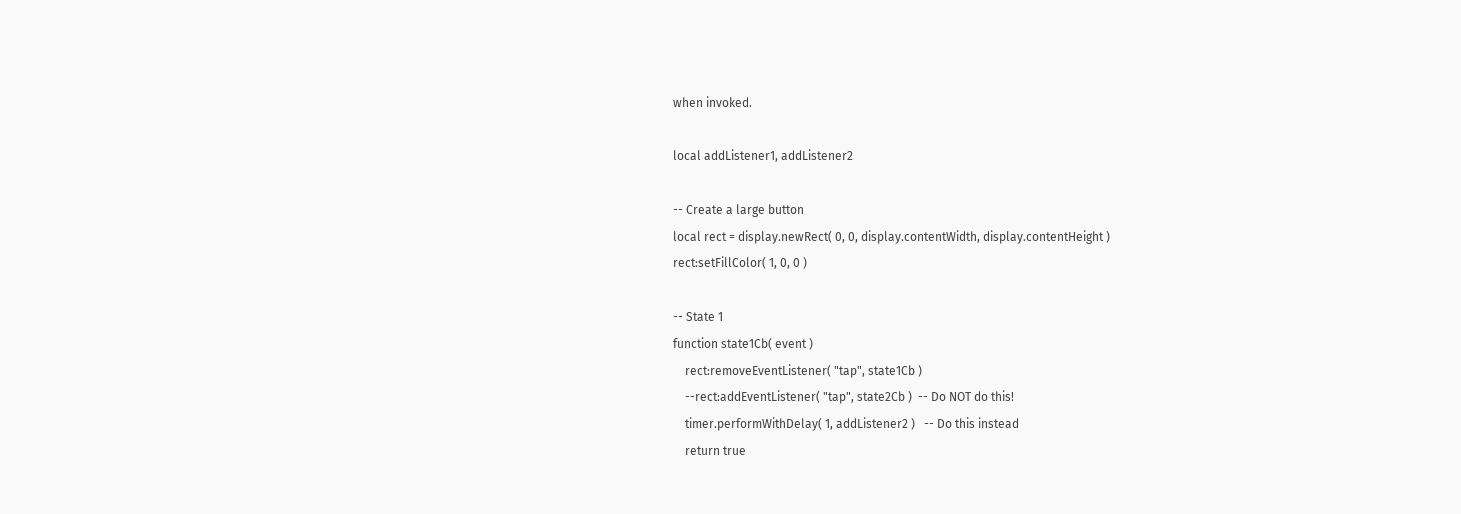when invoked.

local addListener1, addListener2

-- Create a large button
local rect = display.newRect( 0, 0, display.contentWidth, display.contentHeight )
rect:setFillColor( 1, 0, 0 )

-- State 1
function state1Cb( event )
    rect:removeEventListener( "tap", state1Cb )
    --rect:addEventListener( "tap", state2Cb )  -- Do NOT do this!
    timer.performWithDelay( 1, addListener2 )   -- Do this instead
    return true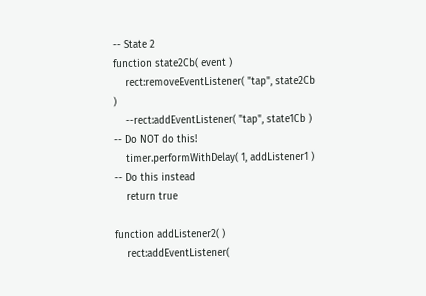-- State 2
function state2Cb( event )
    rect:removeEventListener( "tap", state2Cb )
    --rect:addEventListener( "tap", state1Cb )  -- Do NOT do this!
    timer.performWithDelay( 1, addListener1 )   -- Do this instead
    return true

function addListener2( )
    rect:addEventListener(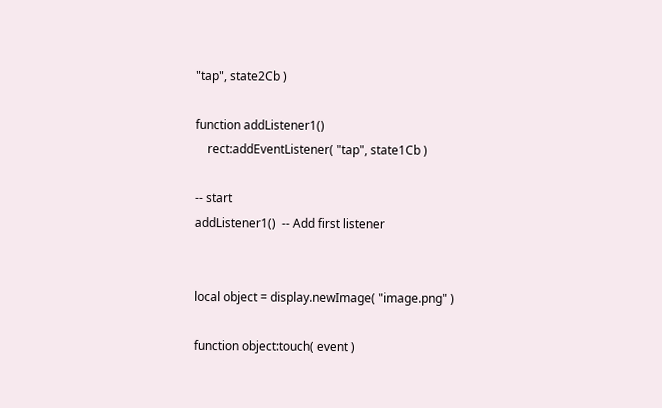"tap", state2Cb )

function addListener1()
    rect:addEventListener( "tap", state1Cb )

-- start
addListener1()  -- Add first listener


local object = display.newImage( "image.png" )

function object:touch( event )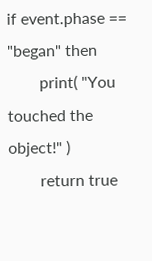if event.phase == "began" then
        print( "You touched the object!" )
        return true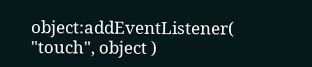object:addEventListener( "touch", object )